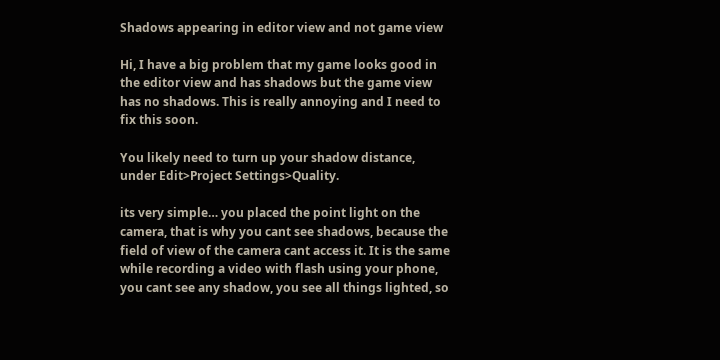Shadows appearing in editor view and not game view

Hi, I have a big problem that my game looks good in the editor view and has shadows but the game view has no shadows. This is really annoying and I need to fix this soon.

You likely need to turn up your shadow distance, under Edit>Project Settings>Quality.

its very simple… you placed the point light on the camera, that is why you cant see shadows, because the field of view of the camera cant access it. It is the same while recording a video with flash using your phone, you cant see any shadow, you see all things lighted, so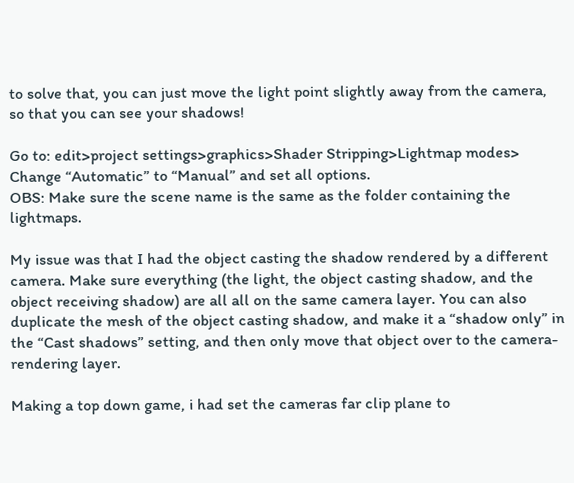to solve that, you can just move the light point slightly away from the camera, so that you can see your shadows!

Go to: edit>project settings>graphics>Shader Stripping>Lightmap modes> Change “Automatic” to “Manual” and set all options.
OBS: Make sure the scene name is the same as the folder containing the lightmaps.

My issue was that I had the object casting the shadow rendered by a different camera. Make sure everything (the light, the object casting shadow, and the object receiving shadow) are all all on the same camera layer. You can also duplicate the mesh of the object casting shadow, and make it a “shadow only” in the “Cast shadows” setting, and then only move that object over to the camera-rendering layer.

Making a top down game, i had set the cameras far clip plane to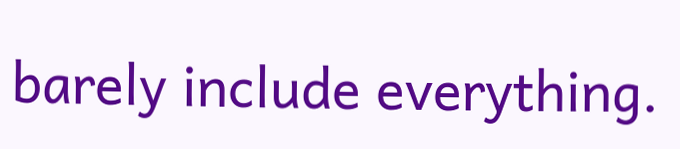barely include everything.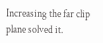Increasing the far clip plane solved it.